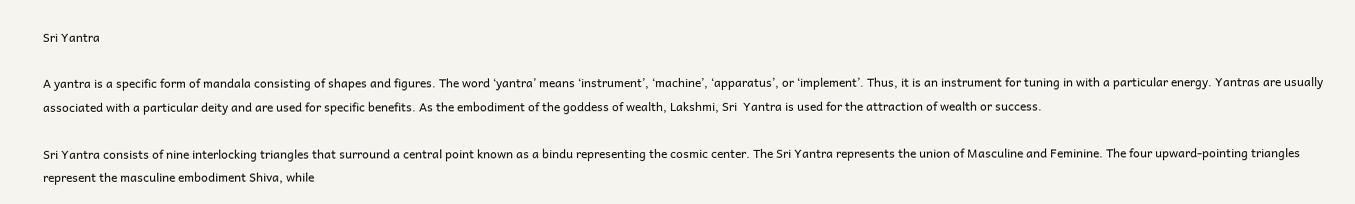Sri Yantra

A yantra is a specific form of mandala consisting of shapes and figures. The word ‘yantra’ means ‘instrument’, ‘machine’, ‘apparatus’, or ‘implement’. Thus, it is an instrument for tuning in with a particular energy. Yantras are usually associated with a particular deity and are used for specific benefits. As the embodiment of the goddess of wealth, Lakshmi, Sri  Yantra is used for the attraction of wealth or success.

Sri Yantra consists of nine interlocking triangles that surround a central point known as a bindu representing the cosmic center. The Sri Yantra represents the union of Masculine and Feminine. The four upward-pointing triangles represent the masculine embodiment Shiva, while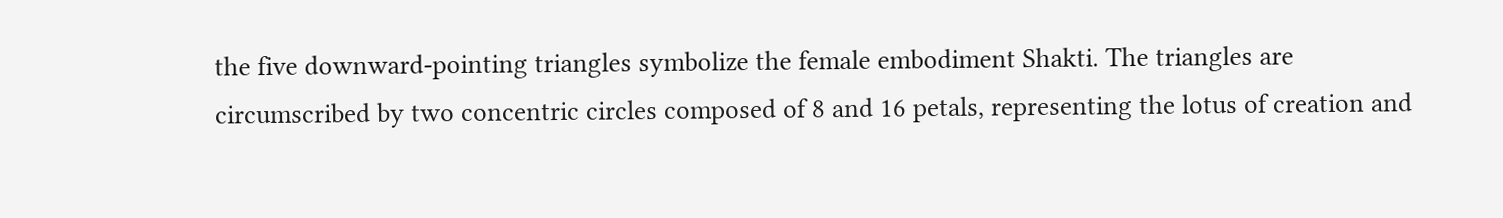the five downward-pointing triangles symbolize the female embodiment Shakti. The triangles are circumscribed by two concentric circles composed of 8 and 16 petals, representing the lotus of creation and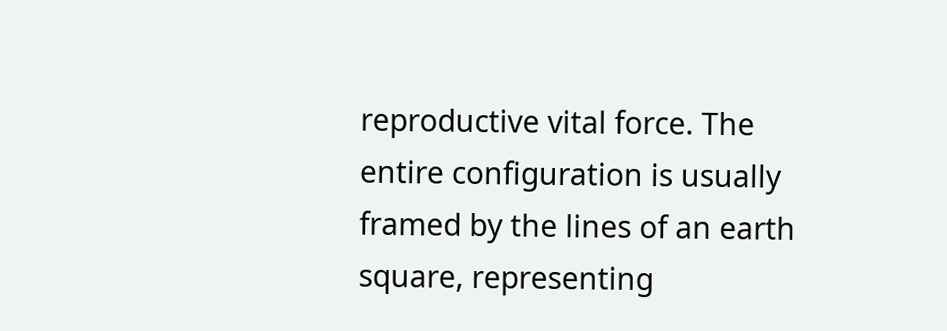reproductive vital force. The entire configuration is usually framed by the lines of an earth square, representing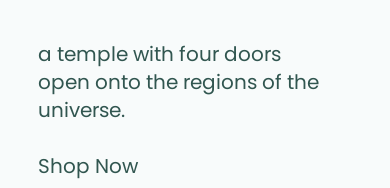a temple with four doors open onto the regions of the universe.

Shop Now